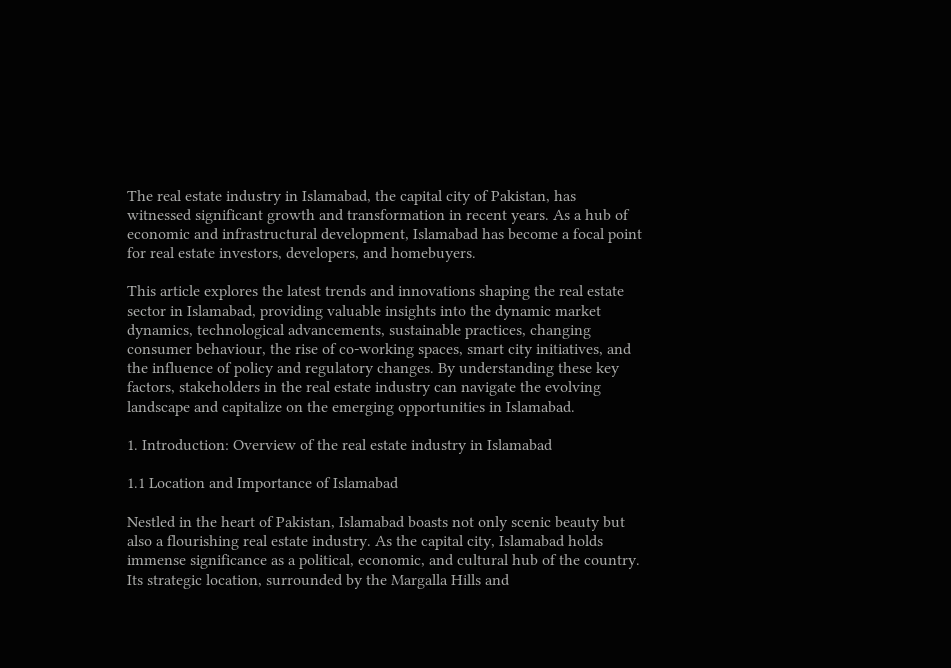The real estate industry in Islamabad, the capital city of Pakistan, has witnessed significant growth and transformation in recent years. As a hub of economic and infrastructural development, Islamabad has become a focal point for real estate investors, developers, and homebuyers.

This article explores the latest trends and innovations shaping the real estate sector in Islamabad, providing valuable insights into the dynamic market dynamics, technological advancements, sustainable practices, changing consumer behaviour, the rise of co-working spaces, smart city initiatives, and the influence of policy and regulatory changes. By understanding these key factors, stakeholders in the real estate industry can navigate the evolving landscape and capitalize on the emerging opportunities in Islamabad.

1. Introduction: Overview of the real estate industry in Islamabad

1.1 Location and Importance of Islamabad

Nestled in the heart of Pakistan, Islamabad boasts not only scenic beauty but also a flourishing real estate industry. As the capital city, Islamabad holds immense significance as a political, economic, and cultural hub of the country. Its strategic location, surrounded by the Margalla Hills and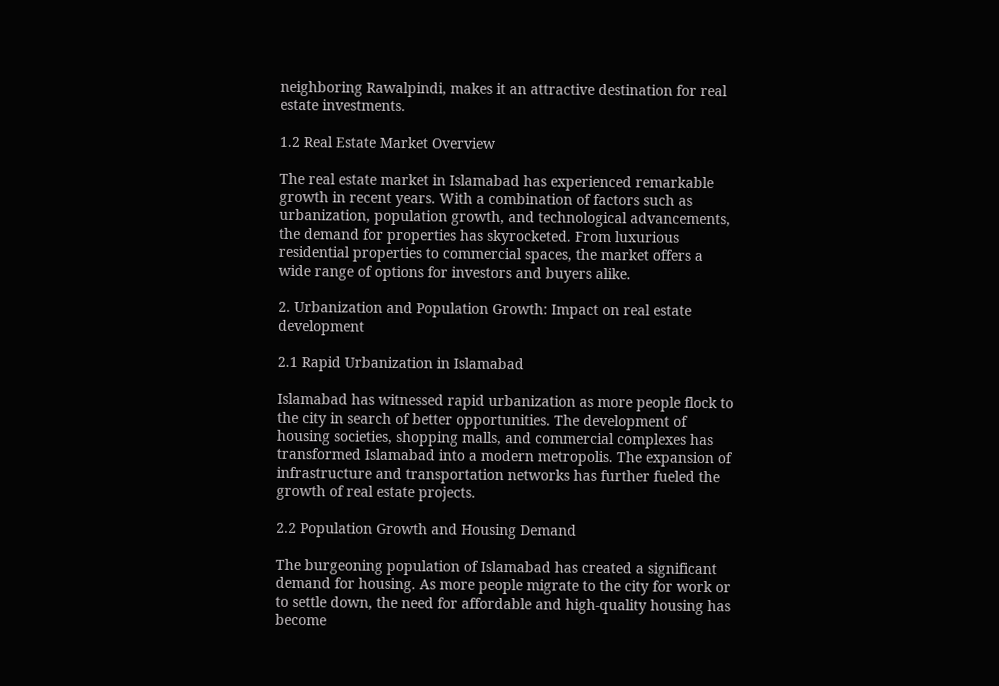neighboring Rawalpindi, makes it an attractive destination for real estate investments.

1.2 Real Estate Market Overview

The real estate market in Islamabad has experienced remarkable growth in recent years. With a combination of factors such as urbanization, population growth, and technological advancements, the demand for properties has skyrocketed. From luxurious residential properties to commercial spaces, the market offers a wide range of options for investors and buyers alike.

2. Urbanization and Population Growth: Impact on real estate development

2.1 Rapid Urbanization in Islamabad

Islamabad has witnessed rapid urbanization as more people flock to the city in search of better opportunities. The development of housing societies, shopping malls, and commercial complexes has transformed Islamabad into a modern metropolis. The expansion of infrastructure and transportation networks has further fueled the growth of real estate projects.

2.2 Population Growth and Housing Demand

The burgeoning population of Islamabad has created a significant demand for housing. As more people migrate to the city for work or to settle down, the need for affordable and high-quality housing has become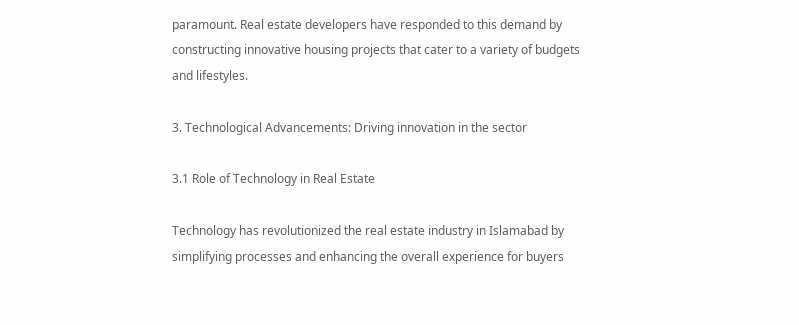paramount. Real estate developers have responded to this demand by constructing innovative housing projects that cater to a variety of budgets and lifestyles.

3. Technological Advancements: Driving innovation in the sector

3.1 Role of Technology in Real Estate

Technology has revolutionized the real estate industry in Islamabad by simplifying processes and enhancing the overall experience for buyers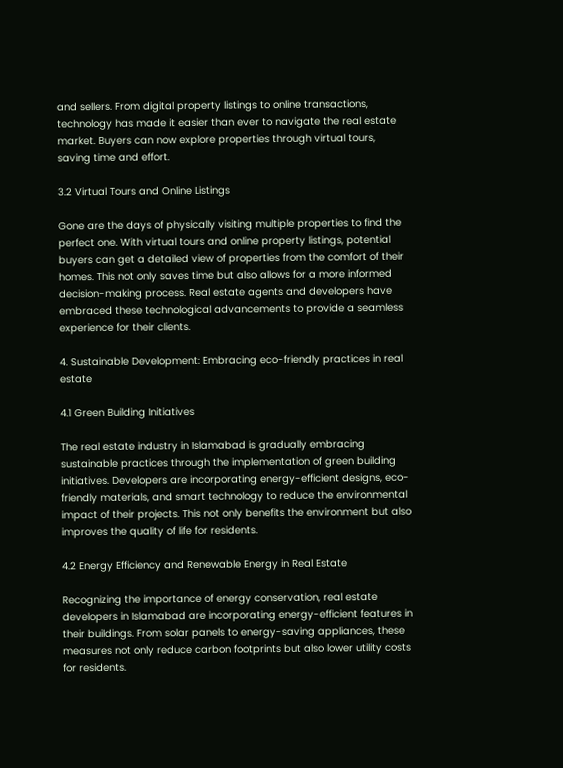and sellers. From digital property listings to online transactions, technology has made it easier than ever to navigate the real estate market. Buyers can now explore properties through virtual tours, saving time and effort.

3.2 Virtual Tours and Online Listings

Gone are the days of physically visiting multiple properties to find the perfect one. With virtual tours and online property listings, potential buyers can get a detailed view of properties from the comfort of their homes. This not only saves time but also allows for a more informed decision-making process. Real estate agents and developers have embraced these technological advancements to provide a seamless experience for their clients.

4. Sustainable Development: Embracing eco-friendly practices in real estate

4.1 Green Building Initiatives

The real estate industry in Islamabad is gradually embracing sustainable practices through the implementation of green building initiatives. Developers are incorporating energy-efficient designs, eco-friendly materials, and smart technology to reduce the environmental impact of their projects. This not only benefits the environment but also improves the quality of life for residents.

4.2 Energy Efficiency and Renewable Energy in Real Estate

Recognizing the importance of energy conservation, real estate developers in Islamabad are incorporating energy-efficient features in their buildings. From solar panels to energy-saving appliances, these measures not only reduce carbon footprints but also lower utility costs for residents.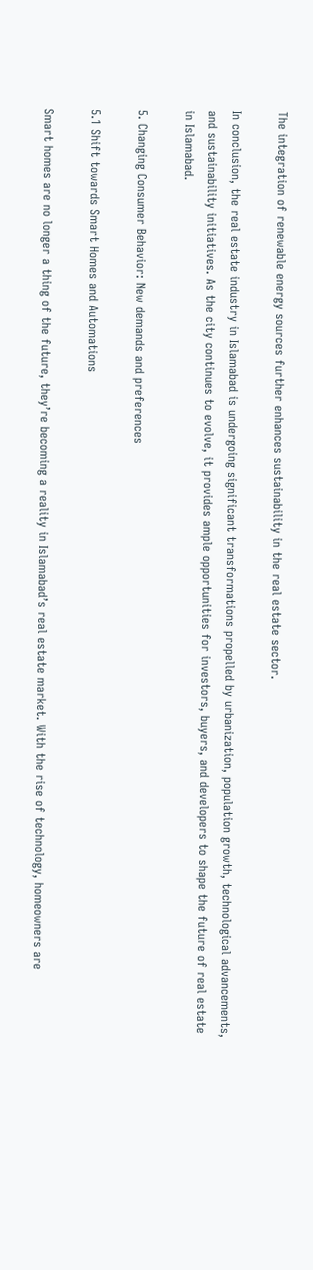The integration of renewable energy sources further enhances sustainability in the real estate sector.

In conclusion, the real estate industry in Islamabad is undergoing significant transformations propelled by urbanization, population growth, technological advancements, and sustainability initiatives. As the city continues to evolve, it provides ample opportunities for investors, buyers, and developers to shape the future of real estate in Islamabad.

5. Changing Consumer Behavior: New demands and preferences

5.1 Shift towards Smart Homes and Automations

Smart homes are no longer a thing of the future, they’re becoming a reality in Islamabad’s real estate market. With the rise of technology, homeowners are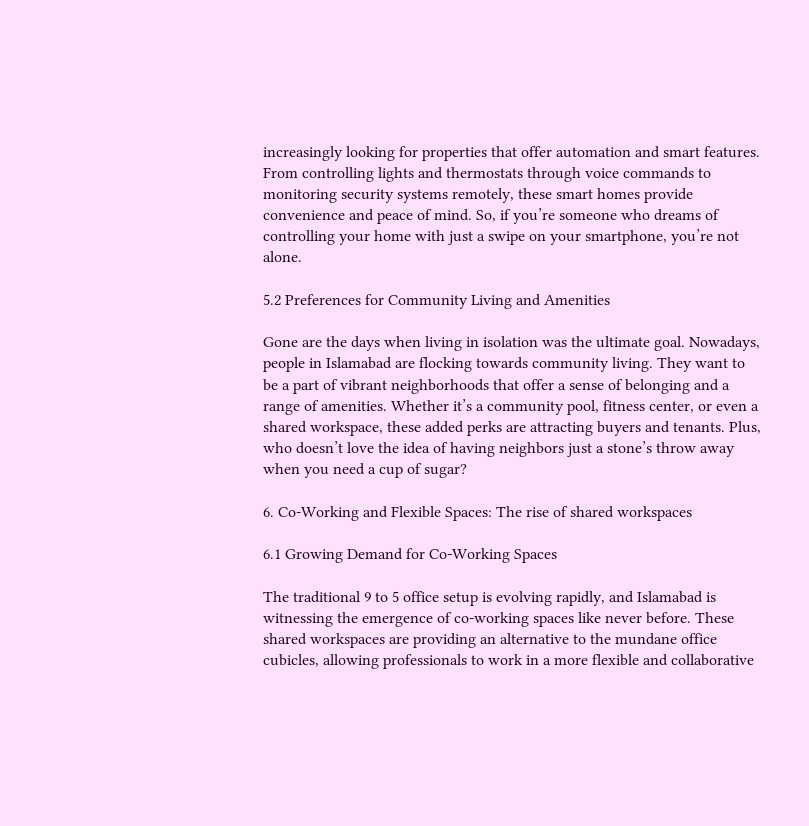increasingly looking for properties that offer automation and smart features. From controlling lights and thermostats through voice commands to monitoring security systems remotely, these smart homes provide convenience and peace of mind. So, if you’re someone who dreams of controlling your home with just a swipe on your smartphone, you’re not alone.

5.2 Preferences for Community Living and Amenities

Gone are the days when living in isolation was the ultimate goal. Nowadays, people in Islamabad are flocking towards community living. They want to be a part of vibrant neighborhoods that offer a sense of belonging and a range of amenities. Whether it’s a community pool, fitness center, or even a shared workspace, these added perks are attracting buyers and tenants. Plus, who doesn’t love the idea of having neighbors just a stone’s throw away when you need a cup of sugar?

6. Co-Working and Flexible Spaces: The rise of shared workspaces

6.1 Growing Demand for Co-Working Spaces

The traditional 9 to 5 office setup is evolving rapidly, and Islamabad is witnessing the emergence of co-working spaces like never before. These shared workspaces are providing an alternative to the mundane office cubicles, allowing professionals to work in a more flexible and collaborative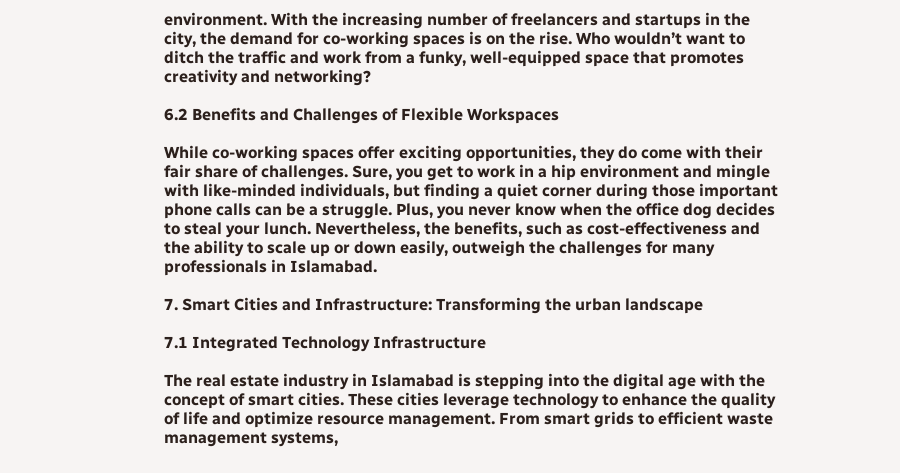environment. With the increasing number of freelancers and startups in the city, the demand for co-working spaces is on the rise. Who wouldn’t want to ditch the traffic and work from a funky, well-equipped space that promotes creativity and networking?

6.2 Benefits and Challenges of Flexible Workspaces

While co-working spaces offer exciting opportunities, they do come with their fair share of challenges. Sure, you get to work in a hip environment and mingle with like-minded individuals, but finding a quiet corner during those important phone calls can be a struggle. Plus, you never know when the office dog decides to steal your lunch. Nevertheless, the benefits, such as cost-effectiveness and the ability to scale up or down easily, outweigh the challenges for many professionals in Islamabad.

7. Smart Cities and Infrastructure: Transforming the urban landscape

7.1 Integrated Technology Infrastructure

The real estate industry in Islamabad is stepping into the digital age with the concept of smart cities. These cities leverage technology to enhance the quality of life and optimize resource management. From smart grids to efficient waste management systems,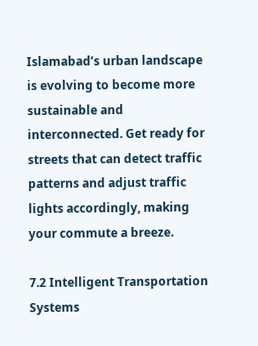Islamabad’s urban landscape is evolving to become more sustainable and interconnected. Get ready for streets that can detect traffic patterns and adjust traffic lights accordingly, making your commute a breeze.

7.2 Intelligent Transportation Systems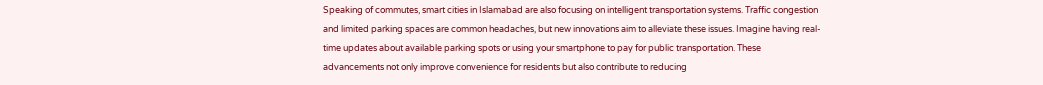Speaking of commutes, smart cities in Islamabad are also focusing on intelligent transportation systems. Traffic congestion and limited parking spaces are common headaches, but new innovations aim to alleviate these issues. Imagine having real-time updates about available parking spots or using your smartphone to pay for public transportation. These advancements not only improve convenience for residents but also contribute to reducing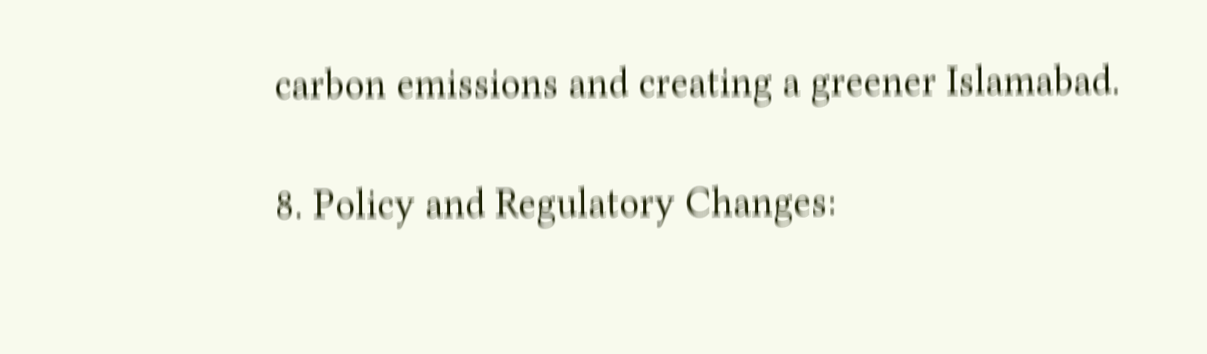carbon emissions and creating a greener Islamabad.

8. Policy and Regulatory Changes: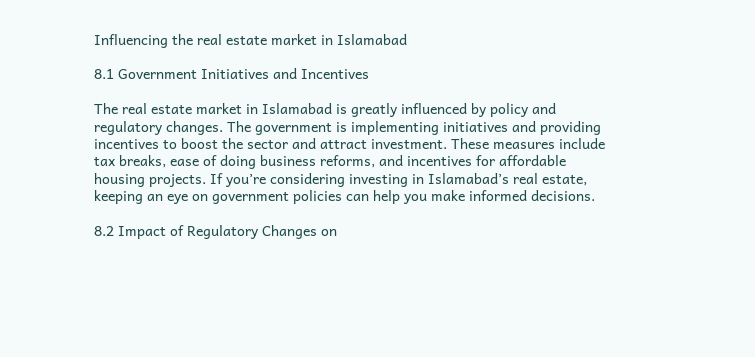Influencing the real estate market in Islamabad

8.1 Government Initiatives and Incentives

The real estate market in Islamabad is greatly influenced by policy and regulatory changes. The government is implementing initiatives and providing incentives to boost the sector and attract investment. These measures include tax breaks, ease of doing business reforms, and incentives for affordable housing projects. If you’re considering investing in Islamabad’s real estate, keeping an eye on government policies can help you make informed decisions.

8.2 Impact of Regulatory Changes on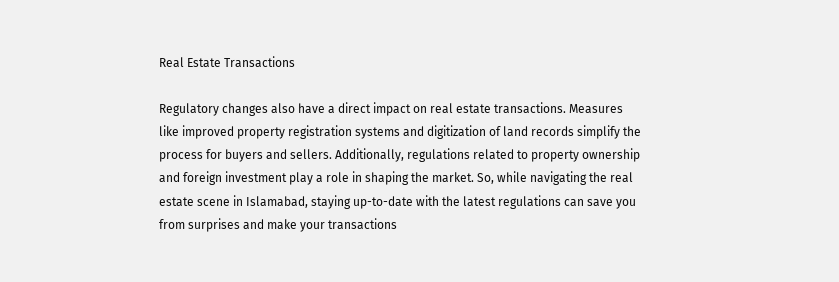Real Estate Transactions

Regulatory changes also have a direct impact on real estate transactions. Measures like improved property registration systems and digitization of land records simplify the process for buyers and sellers. Additionally, regulations related to property ownership and foreign investment play a role in shaping the market. So, while navigating the real estate scene in Islamabad, staying up-to-date with the latest regulations can save you from surprises and make your transactions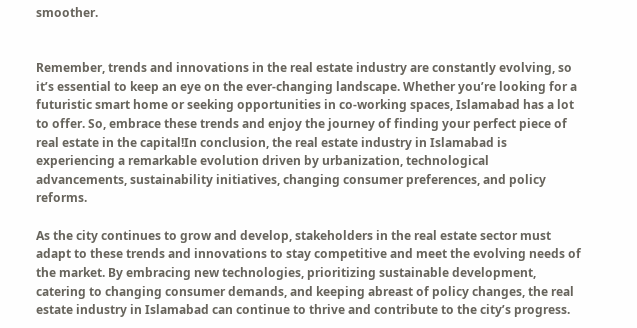smoother.


Remember, trends and innovations in the real estate industry are constantly evolving, so it’s essential to keep an eye on the ever-changing landscape. Whether you’re looking for a futuristic smart home or seeking opportunities in co-working spaces, Islamabad has a lot to offer. So, embrace these trends and enjoy the journey of finding your perfect piece of real estate in the capital!In conclusion, the real estate industry in Islamabad is experiencing a remarkable evolution driven by urbanization, technological advancements, sustainability initiatives, changing consumer preferences, and policy reforms.

As the city continues to grow and develop, stakeholders in the real estate sector must adapt to these trends and innovations to stay competitive and meet the evolving needs of the market. By embracing new technologies, prioritizing sustainable development, catering to changing consumer demands, and keeping abreast of policy changes, the real estate industry in Islamabad can continue to thrive and contribute to the city’s progress.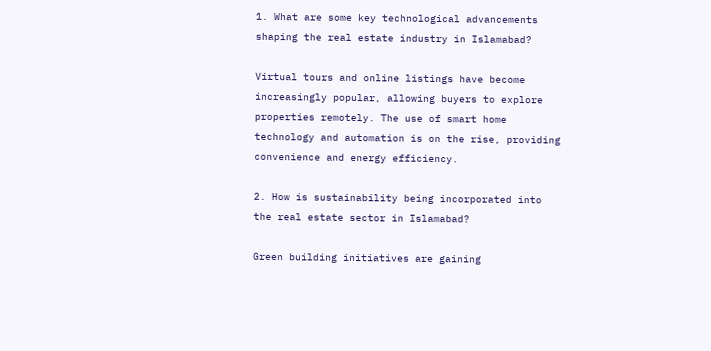1. What are some key technological advancements shaping the real estate industry in Islamabad?

Virtual tours and online listings have become increasingly popular, allowing buyers to explore properties remotely. The use of smart home technology and automation is on the rise, providing convenience and energy efficiency.

2. How is sustainability being incorporated into the real estate sector in Islamabad?

Green building initiatives are gaining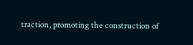traction, promoting the construction of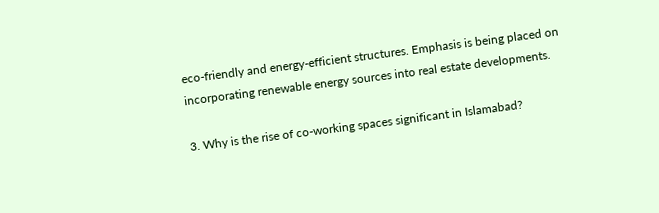eco-friendly and energy-efficient structures. Emphasis is being placed on incorporating renewable energy sources into real estate developments.

3. Why is the rise of co-working spaces significant in Islamabad?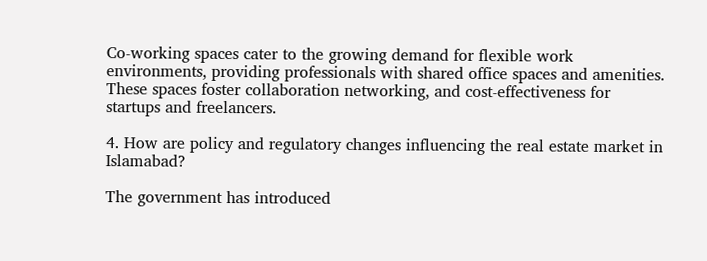Co-working spaces cater to the growing demand for flexible work environments, providing professionals with shared office spaces and amenities. These spaces foster collaboration networking, and cost-effectiveness for startups and freelancers.

4. How are policy and regulatory changes influencing the real estate market in Islamabad?

The government has introduced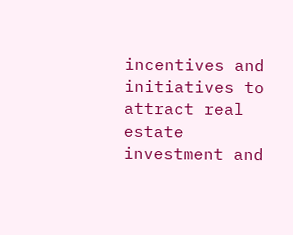incentives and initiatives to attract real estate investment and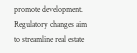promote development. Regulatory changes aim to streamline real estate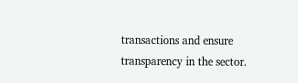transactions and ensure transparency in the sector.